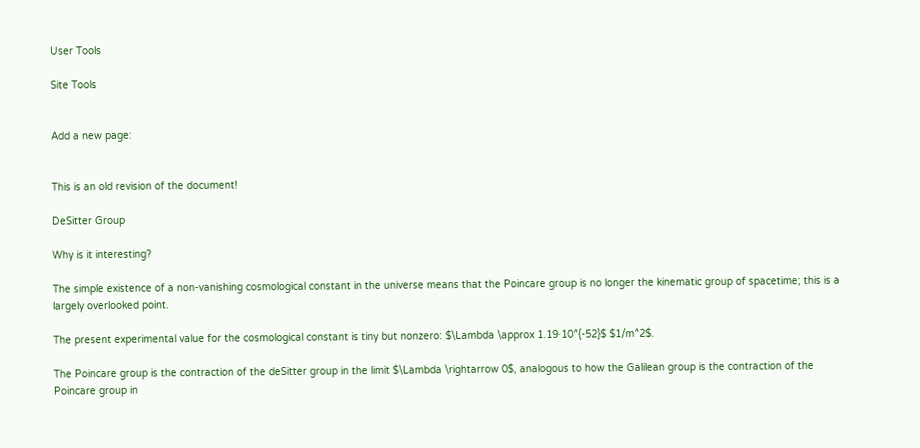User Tools

Site Tools


Add a new page:


This is an old revision of the document!

DeSitter Group

Why is it interesting?

The simple existence of a non-vanishing cosmological constant in the universe means that the Poincare group is no longer the kinematic group of spacetime; this is a largely overlooked point.

The present experimental value for the cosmological constant is tiny but nonzero: $\Lambda \approx 1.19·10^{-52}$ $1/m^2$.

The Poincare group is the contraction of the deSitter group in the limit $\Lambda \rightarrow 0$, analogous to how the Galilean group is the contraction of the Poincare group in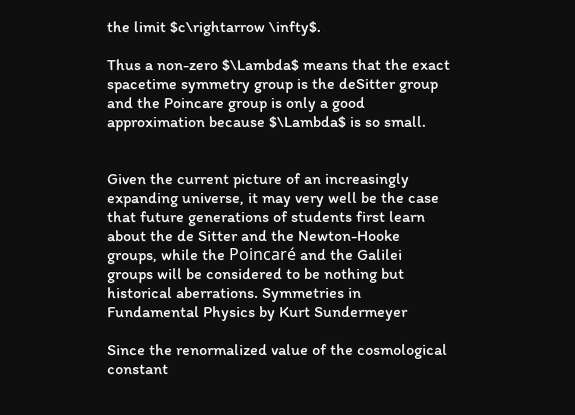the limit $c\rightarrow \infty$.

Thus a non-zero $\Lambda$ means that the exact spacetime symmetry group is the deSitter group and the Poincare group is only a good approximation because $\Lambda$ is so small.


Given the current picture of an increasingly expanding universe, it may very well be the case that future generations of students first learn about the de Sitter and the Newton-Hooke groups, while the Poincaré and the Galilei groups will be considered to be nothing but historical aberrations. Symmetries in Fundamental Physics by Kurt Sundermeyer

Since the renormalized value of the cosmological constant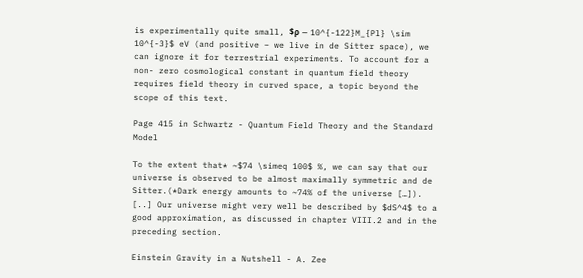is experimentally quite small, $ρ ∼ 10^{-122}M_{Pl} \sim 10^{-3}$ eV (and positive – we live in de Sitter space), we can ignore it for terrestrial experiments. To account for a non- zero cosmological constant in quantum field theory requires field theory in curved space, a topic beyond the scope of this text.

Page 415 in Schwartz - Quantum Field Theory and the Standard Model

To the extent that* ~$74 \simeq 100$ %, we can say that our universe is observed to be almost maximally symmetric and de Sitter.(*Dark energy amounts to ~74% of the universe […]). [..] Our universe might very well be described by $dS^4$ to a good approximation, as discussed in chapter VIII.2 and in the preceding section.

Einstein Gravity in a Nutshell - A. Zee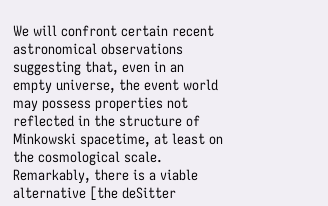We will confront certain recent astronomical observations suggesting that, even in an empty universe, the event world may possess properties not reflected in the structure of Minkowski spacetime, at least on the cosmological scale. Remarkably, there is a viable alternative [the deSitter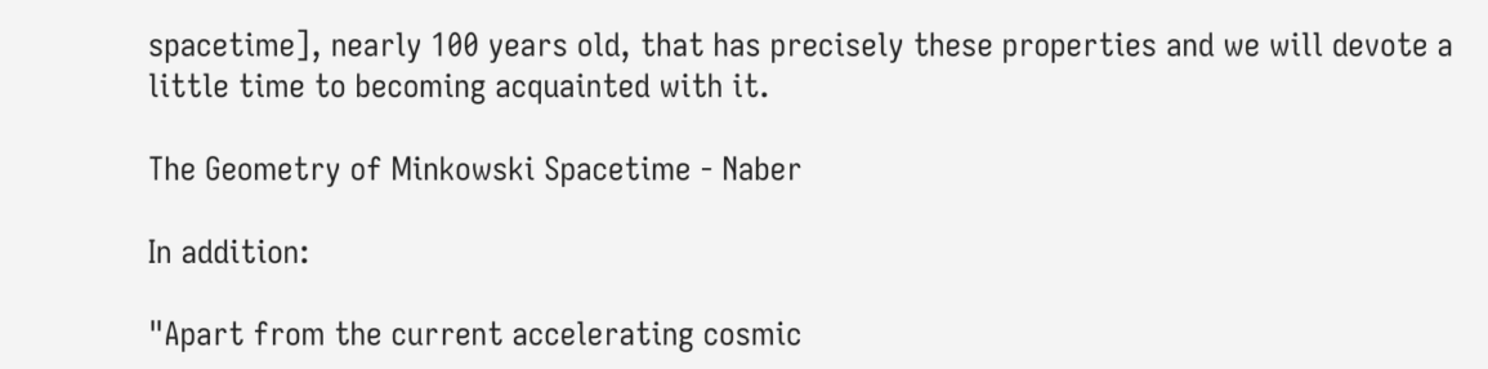spacetime], nearly 100 years old, that has precisely these properties and we will devote a little time to becoming acquainted with it.

The Geometry of Minkowski Spacetime - Naber

In addition:

"Apart from the current accelerating cosmic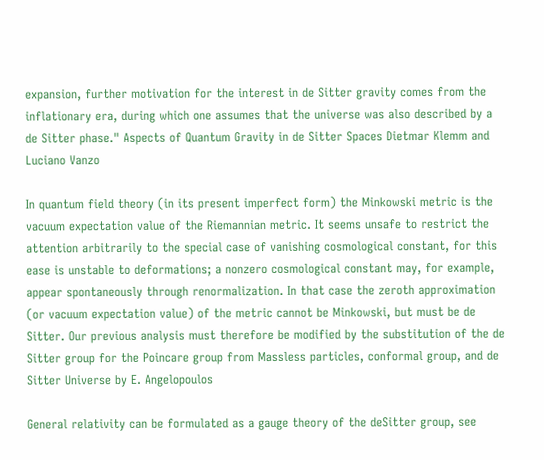expansion, further motivation for the interest in de Sitter gravity comes from the inflationary era, during which one assumes that the universe was also described by a de Sitter phase." Aspects of Quantum Gravity in de Sitter Spaces Dietmar Klemm and Luciano Vanzo

In quantum field theory (in its present imperfect form) the Minkowski metric is the vacuum expectation value of the Riemannian metric. It seems unsafe to restrict the attention arbitrarily to the special case of vanishing cosmological constant, for this ease is unstable to deformations; a nonzero cosmological constant may, for example, appear spontaneously through renormalization. In that case the zeroth approximation (or vacuum expectation value) of the metric cannot be Minkowski, but must be de Sitter. Our previous analysis must therefore be modified by the substitution of the de Sitter group for the Poincare group from Massless particles, conformal group, and de Sitter Universe by E. Angelopoulos

General relativity can be formulated as a gauge theory of the deSitter group, see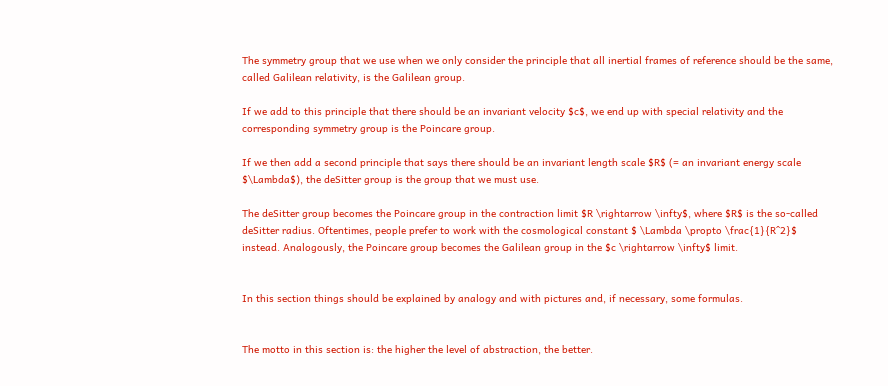The symmetry group that we use when we only consider the principle that all inertial frames of reference should be the same, called Galilean relativity, is the Galilean group.

If we add to this principle that there should be an invariant velocity $c$, we end up with special relativity and the corresponding symmetry group is the Poincare group.

If we then add a second principle that says there should be an invariant length scale $R$ (= an invariant energy scale $\Lambda$), the deSitter group is the group that we must use.

The deSitter group becomes the Poincare group in the contraction limit $R \rightarrow \infty$, where $R$ is the so-called deSitter radius. Oftentimes, people prefer to work with the cosmological constant $ \Lambda \propto \frac{1}{R^2}$ instead. Analogously, the Poincare group becomes the Galilean group in the $c \rightarrow \infty$ limit.


In this section things should be explained by analogy and with pictures and, if necessary, some formulas.


The motto in this section is: the higher the level of abstraction, the better.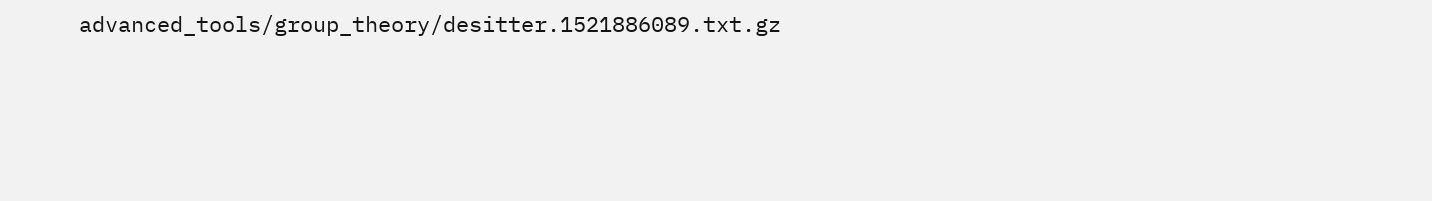advanced_tools/group_theory/desitter.1521886089.txt.gz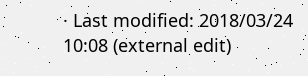· Last modified: 2018/03/24 10:08 (external edit)